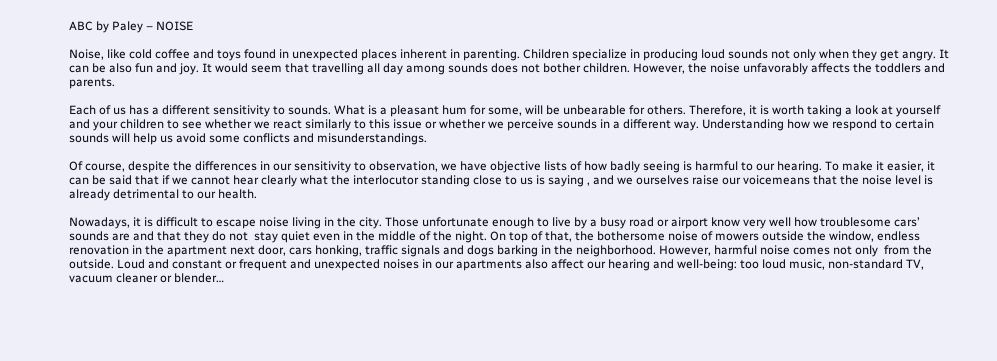ABC by Paley – NOISE

Noise, like cold coffee and toys found in unexpected places inherent in parenting. Children specialize in producing loud sounds not only when they get angry. It can be also fun and joy. It would seem that travelling all day among sounds does not bother children. However, the noise unfavorably affects the toddlers and parents.

Each of us has a different sensitivity to sounds. What is a pleasant hum for some, will be unbearable for others. Therefore, it is worth taking a look at yourself and your children to see whether we react similarly to this issue or whether we perceive sounds in a different way. Understanding how we respond to certain sounds will help us avoid some conflicts and misunderstandings.

Of course, despite the differences in our sensitivity to observation, we have objective lists of how badly seeing is harmful to our hearing. To make it easier, it can be said that if we cannot hear clearly what the interlocutor standing close to us is saying , and we ourselves raise our voicemeans that the noise level is already detrimental to our health.

Nowadays, it is difficult to escape noise living in the city. Those unfortunate enough to live by a busy road or airport know very well how troublesome cars’ sounds are and that they do not  stay quiet even in the middle of the night. On top of that, the bothersome noise of mowers outside the window, endless renovation in the apartment next door, cars honking, traffic signals and dogs barking in the neighborhood. However, harmful noise comes not only  from the outside. Loud and constant or frequent and unexpected noises in our apartments also affect our hearing and well-being: too loud music, non-standard TV, vacuum cleaner or blender…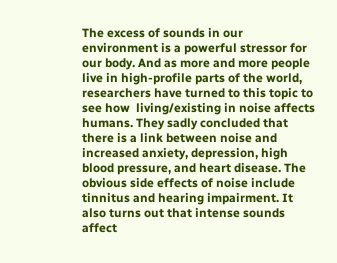The excess of sounds in our environment is a powerful stressor for our body. And as more and more people live in high-profile parts of the world, researchers have turned to this topic to see how  living/existing in noise affects humans. They sadly concluded that there is a link between noise and increased anxiety, depression, high blood pressure, and heart disease. The obvious side effects of noise include tinnitus and hearing impairment. It also turns out that intense sounds affect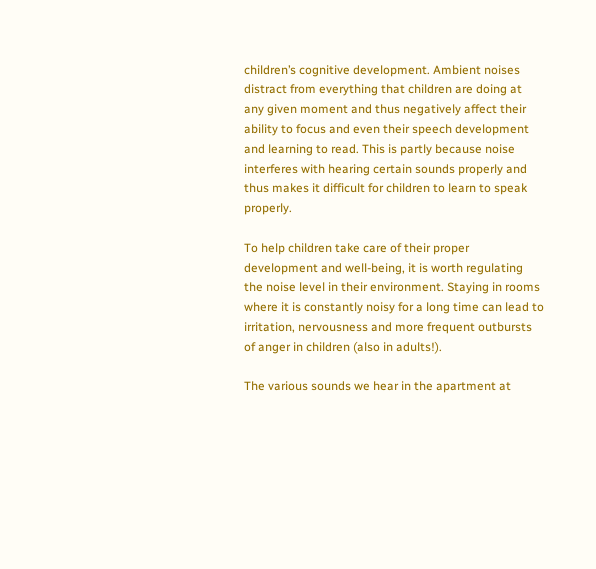children’s cognitive development. Ambient noises distract from everything that children are doing at any given moment and thus negatively affect their ability to focus and even their speech development and learning to read. This is partly because noise interferes with hearing certain sounds properly and thus makes it difficult for children to learn to speak properly.

To help children take care of their proper development and well-being, it is worth regulating the noise level in their environment. Staying in rooms where it is constantly noisy for a long time can lead to irritation, nervousness and more frequent outbursts of anger in children (also in adults!).

The various sounds we hear in the apartment at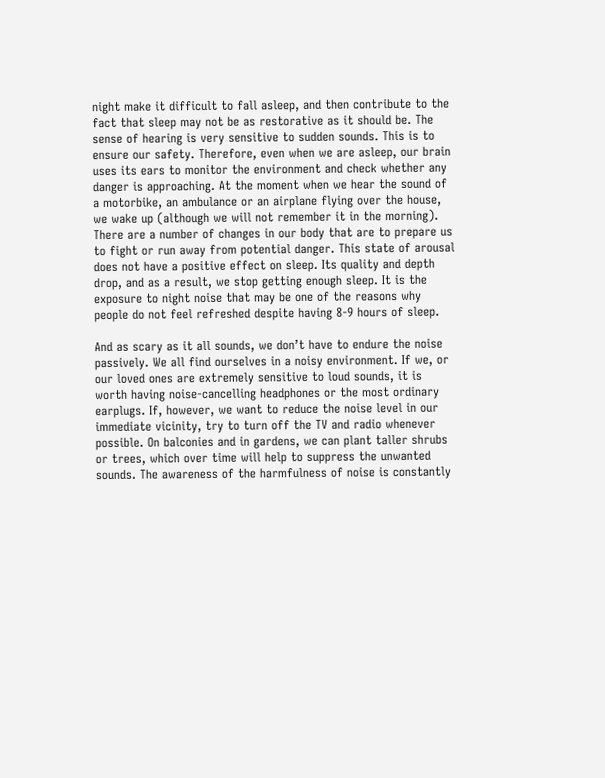night make it difficult to fall asleep, and then contribute to the fact that sleep may not be as restorative as it should be. The sense of hearing is very sensitive to sudden sounds. This is to ensure our safety. Therefore, even when we are asleep, our brain uses its ears to monitor the environment and check whether any danger is approaching. At the moment when we hear the sound of a motorbike, an ambulance or an airplane flying over the house, we wake up (although we will not remember it in the morning). There are a number of changes in our body that are to prepare us to fight or run away from potential danger. This state of arousal does not have a positive effect on sleep. Its quality and depth drop, and as a result, we stop getting enough sleep. It is the exposure to night noise that may be one of the reasons why people do not feel refreshed despite having 8-9 hours of sleep.

And as scary as it all sounds, we don’t have to endure the noise passively. We all find ourselves in a noisy environment. If we, or our loved ones are extremely sensitive to loud sounds, it is worth having noise-cancelling headphones or the most ordinary earplugs. If, however, we want to reduce the noise level in our immediate vicinity, try to turn off the TV and radio whenever possible. On balconies and in gardens, we can plant taller shrubs or trees, which over time will help to suppress the unwanted sounds. The awareness of the harmfulness of noise is constantly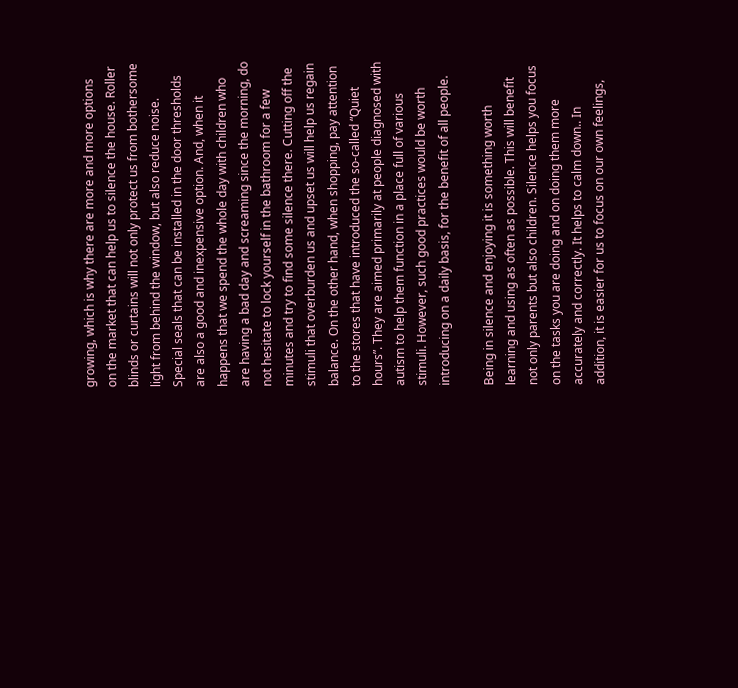growing, which is why there are more and more options on the market that can help us to silence the house. Roller blinds or curtains will not only protect us from bothersome light from behind the window, but also reduce noise. Special seals that can be installed in the door thresholds are also a good and inexpensive option. And, when it happens that we spend the whole day with children who are having a bad day and screaming since the morning, do not hesitate to lock yourself in the bathroom for a few minutes and try to find some silence there. Cutting off the stimuli that overburden us and upset us will help us regain balance. On the other hand, when shopping, pay attention to the stores that have introduced the so-called “Quiet hours”. They are aimed primarily at people diagnosed with autism to help them function in a place full of various stimuli. However, such good practices would be worth introducing on a daily basis, for the benefit of all people.

Being in silence and enjoying it is something worth learning and using as often as possible. This will benefit not only parents but also children. Silence helps you focus on the tasks you are doing and on doing them more accurately and correctly. It helps to calm down.. In addition, it is easier for us to focus on our own feelings,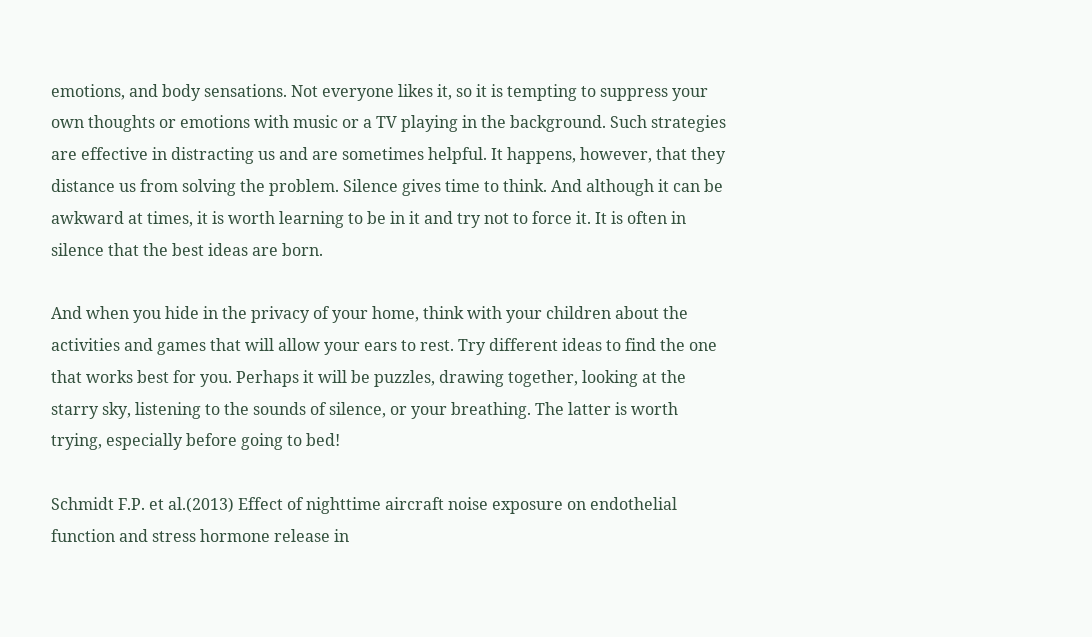emotions, and body sensations. Not everyone likes it, so it is tempting to suppress your own thoughts or emotions with music or a TV playing in the background. Such strategies are effective in distracting us and are sometimes helpful. It happens, however, that they distance us from solving the problem. Silence gives time to think. And although it can be awkward at times, it is worth learning to be in it and try not to force it. It is often in silence that the best ideas are born.

And when you hide in the privacy of your home, think with your children about the activities and games that will allow your ears to rest. Try different ideas to find the one that works best for you. Perhaps it will be puzzles, drawing together, looking at the starry sky, listening to the sounds of silence, or your breathing. The latter is worth trying, especially before going to bed!

Schmidt F.P. et al.(2013) Effect of nighttime aircraft noise exposure on endothelial function and stress hormone release in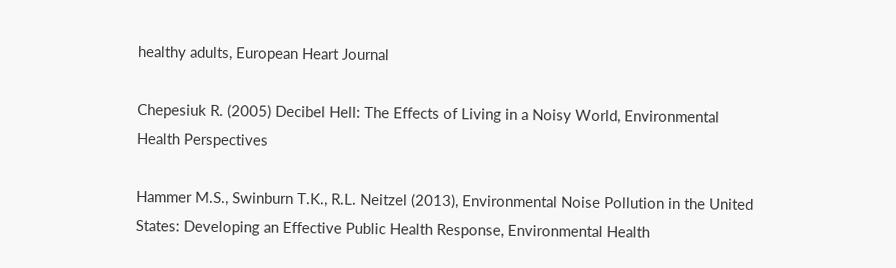healthy adults, European Heart Journal

Chepesiuk R. (2005) Decibel Hell: The Effects of Living in a Noisy World, Environmental Health Perspectives

Hammer M.S., Swinburn T.K., R.L. Neitzel (2013), Environmental Noise Pollution in the United States: Developing an Effective Public Health Response, Environmental Health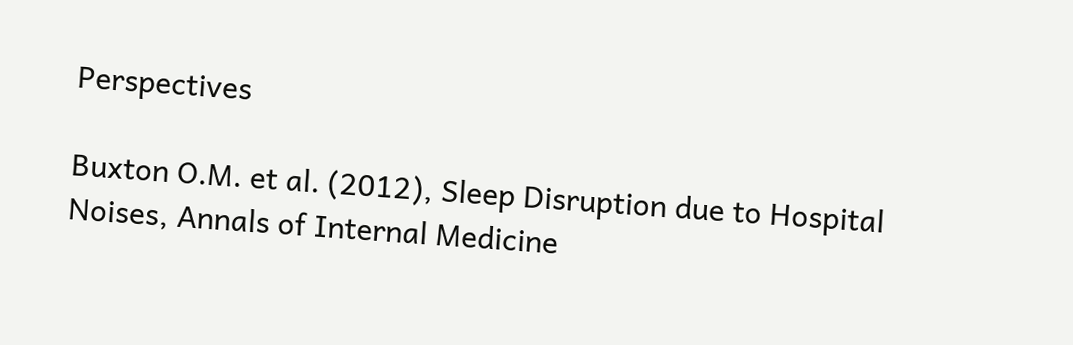Perspectives

Buxton O.M. et al. (2012), Sleep Disruption due to Hospital Noises, Annals of Internal Medicine